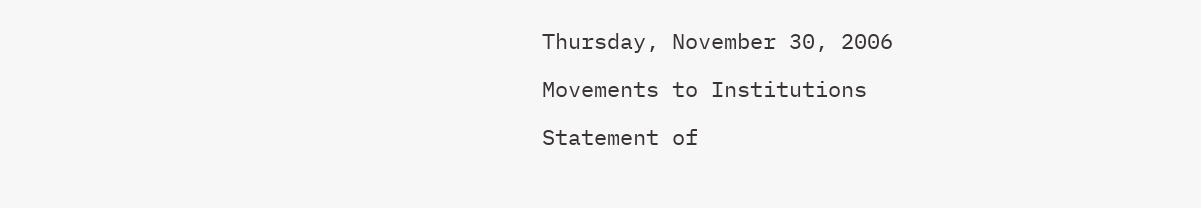Thursday, November 30, 2006

Movements to Institutions

Statement of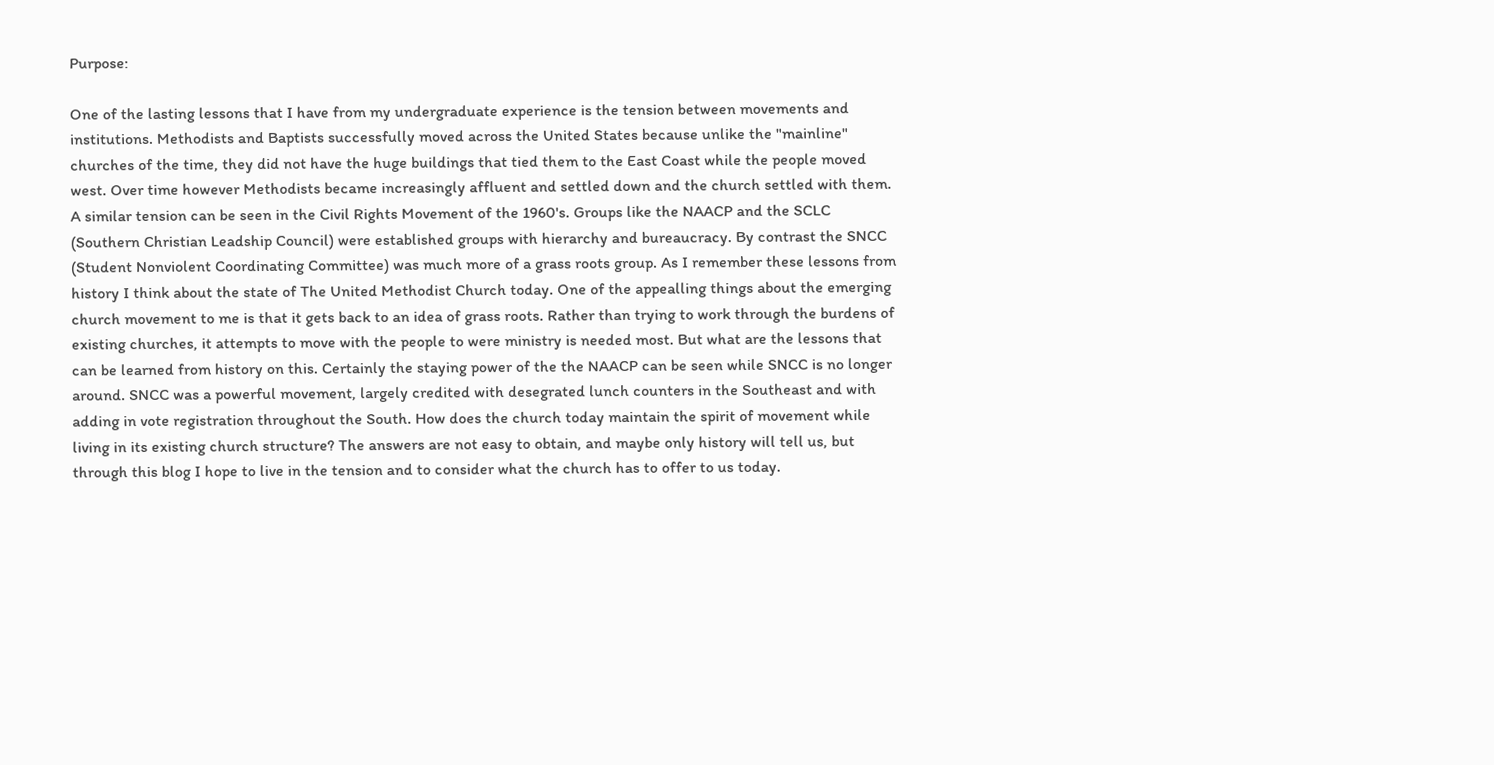Purpose:

One of the lasting lessons that I have from my undergraduate experience is the tension between movements and institutions. Methodists and Baptists successfully moved across the United States because unlike the "mainline" churches of the time, they did not have the huge buildings that tied them to the East Coast while the people moved west. Over time however Methodists became increasingly affluent and settled down and the church settled with them. A similar tension can be seen in the Civil Rights Movement of the 1960's. Groups like the NAACP and the SCLC (Southern Christian Leadship Council) were established groups with hierarchy and bureaucracy. By contrast the SNCC (Student Nonviolent Coordinating Committee) was much more of a grass roots group. As I remember these lessons from history I think about the state of The United Methodist Church today. One of the appealling things about the emerging church movement to me is that it gets back to an idea of grass roots. Rather than trying to work through the burdens of existing churches, it attempts to move with the people to were ministry is needed most. But what are the lessons that can be learned from history on this. Certainly the staying power of the the NAACP can be seen while SNCC is no longer around. SNCC was a powerful movement, largely credited with desegrated lunch counters in the Southeast and with adding in vote registration throughout the South. How does the church today maintain the spirit of movement while living in its existing church structure? The answers are not easy to obtain, and maybe only history will tell us, but through this blog I hope to live in the tension and to consider what the church has to offer to us today.